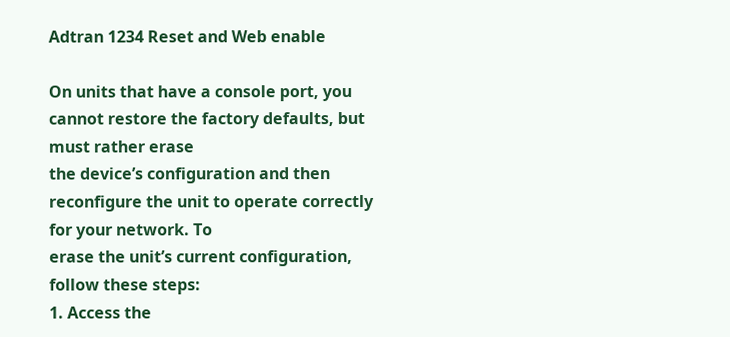Adtran 1234 Reset and Web enable

On units that have a console port, you cannot restore the factory defaults, but must rather erase
the device’s configuration and then reconfigure the unit to operate correctly for your network. To
erase the unit’s current configuration, follow these steps:
1. Access the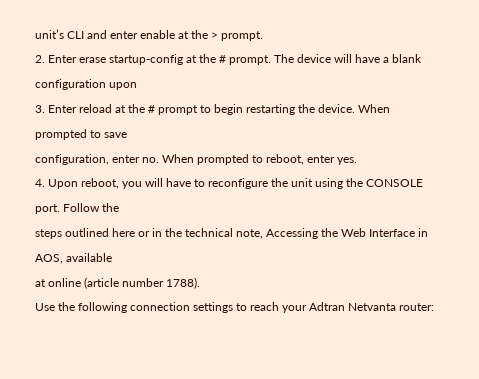unit’s CLI and enter enable at the > prompt.
2. Enter erase startup-config at the # prompt. The device will have a blank configuration upon
3. Enter reload at the # prompt to begin restarting the device. When prompted to save
configuration, enter no. When prompted to reboot, enter yes.
4. Upon reboot, you will have to reconfigure the unit using the CONSOLE port. Follow the
steps outlined here or in the technical note, Accessing the Web Interface in AOS, available
at online (article number 1788).
Use the following connection settings to reach your Adtran Netvanta router: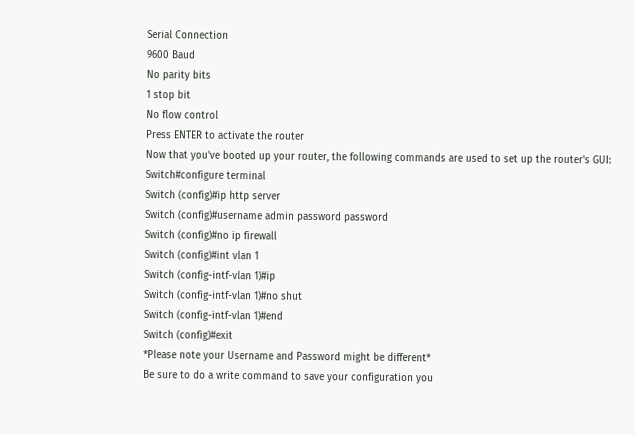Serial Connection
9600 Baud
No parity bits
1 stop bit
No flow control
Press ENTER to activate the router
Now that you've booted up your router, the following commands are used to set up the router's GUI:
Switch#configure terminal
Switch (config)#ip http server
Switch (config)#username admin password password
Switch (config)#no ip firewall
Switch (config)#int vlan 1
Switch (config-intf-vlan 1)#ip
Switch (config-intf-vlan 1)#no shut
Switch (config-intf-vlan 1)#end
Switch (config)#exit
*Please note your Username and Password might be different*
Be sure to do a write command to save your configuration you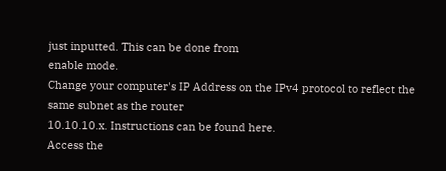just inputted. This can be done from
enable mode.
Change your computer's IP Address on the IPv4 protocol to reflect the same subnet as the router
10.10.10.x. Instructions can be found here.
Access the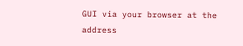GUI via your browser at the address